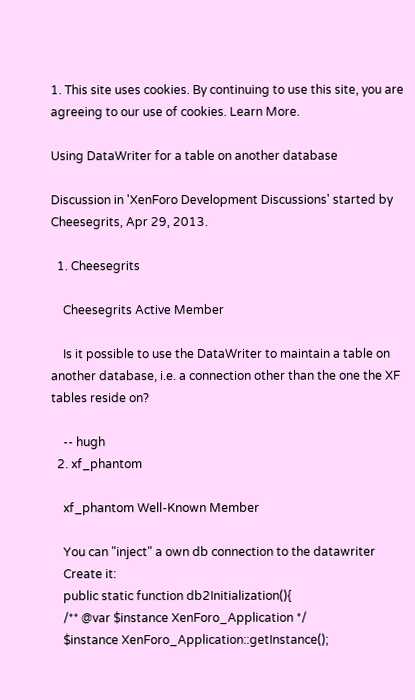1. This site uses cookies. By continuing to use this site, you are agreeing to our use of cookies. Learn More.

Using DataWriter for a table on another database

Discussion in 'XenForo Development Discussions' started by Cheesegrits, Apr 29, 2013.

  1. Cheesegrits

    Cheesegrits Active Member

    Is it possible to use the DataWriter to maintain a table on another database, i.e. a connection other than the one the XF tables reside on?

    -- hugh
  2. xf_phantom

    xf_phantom Well-Known Member

    You can "inject" a own db connection to the datawriter
    Create it:
    public static function db2Initialization(){
    /** @var $instance XenForo_Application */
    $instance XenForo_Application::getInstance();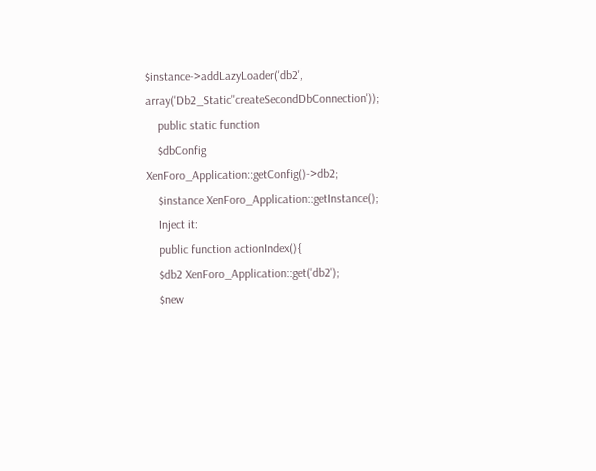$instance->addLazyLoader('db2', array('Db2_Static''createSecondDbConnection'));
    public static function
    $dbConfig XenForo_Application::getConfig()->db2;
    $instance XenForo_Application::getInstance();
    Inject it:
    public function actionIndex(){
    $db2 XenForo_Application::get('db2');
    $new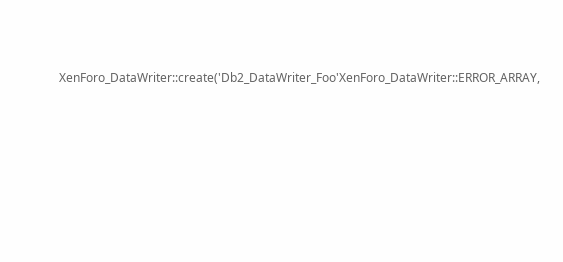XenForo_DataWriter::create('Db2_DataWriter_Foo'XenForo_DataWriter::ERROR_ARRAY,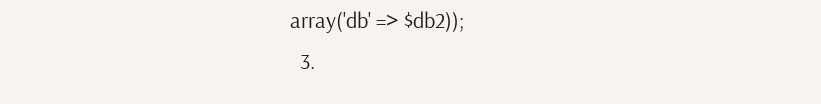array('db' => $db2));
  3.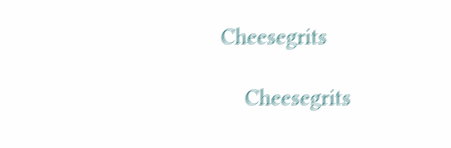Cheesegrits

    Cheesegrits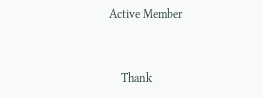Active Member


    Thank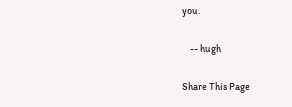you.

    -- hugh

Share This Page